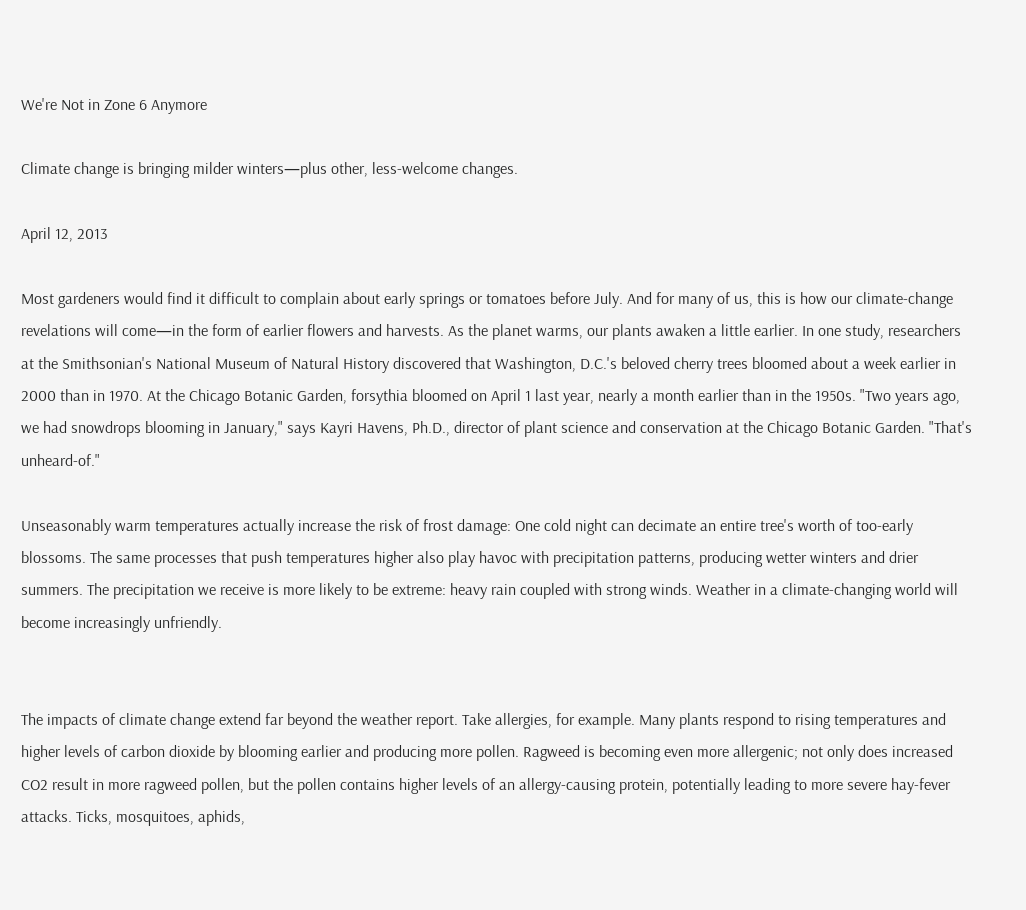We're Not in Zone 6 Anymore

Climate change is bringing milder winters—plus other, less-welcome changes.

April 12, 2013

Most gardeners would find it difficult to complain about early springs or tomatoes before July. And for many of us, this is how our climate-change revelations will come—in the form of earlier flowers and harvests. As the planet warms, our plants awaken a little earlier. In one study, researchers at the Smithsonian's National Museum of Natural History discovered that Washington, D.C.'s beloved cherry trees bloomed about a week earlier in 2000 than in 1970. At the Chicago Botanic Garden, forsythia bloomed on April 1 last year, nearly a month earlier than in the 1950s. "Two years ago, we had snowdrops blooming in January," says Kayri Havens, Ph.D., director of plant science and conservation at the Chicago Botanic Garden. "That's unheard-of."

Unseasonably warm temperatures actually increase the risk of frost damage: One cold night can decimate an entire tree's worth of too-early blossoms. The same processes that push temperatures higher also play havoc with precipitation patterns, producing wetter winters and drier summers. The precipitation we receive is more likely to be extreme: heavy rain coupled with strong winds. Weather in a climate-changing world will become increasingly unfriendly.


The impacts of climate change extend far beyond the weather report. Take allergies, for example. Many plants respond to rising temperatures and higher levels of carbon dioxide by blooming earlier and producing more pollen. Ragweed is becoming even more allergenic; not only does increased CO2 result in more ragweed pollen, but the pollen contains higher levels of an allergy-causing protein, potentially leading to more severe hay-fever attacks. Ticks, mosquitoes, aphids,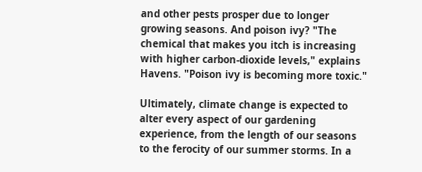and other pests prosper due to longer growing seasons. And poison ivy? "The chemical that makes you itch is increasing with higher carbon-dioxide levels," explains Havens. "Poison ivy is becoming more toxic."

Ultimately, climate change is expected to alter every aspect of our gardening experience, from the length of our seasons to the ferocity of our summer storms. In a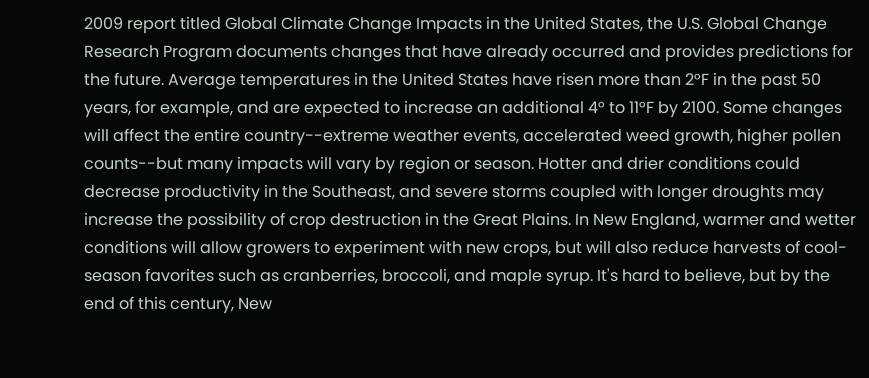2009 report titled Global Climate Change Impacts in the United States, the U.S. Global Change Research Program documents changes that have already occurred and provides predictions for the future. Average temperatures in the United States have risen more than 2°F in the past 50 years, for example, and are expected to increase an additional 4° to 11°F by 2100. Some changes will affect the entire country--extreme weather events, accelerated weed growth, higher pollen counts--but many impacts will vary by region or season. Hotter and drier conditions could decrease productivity in the Southeast, and severe storms coupled with longer droughts may increase the possibility of crop destruction in the Great Plains. In New England, warmer and wetter conditions will allow growers to experiment with new crops, but will also reduce harvests of cool-season favorites such as cranberries, broccoli, and maple syrup. It's hard to believe, but by the end of this century, New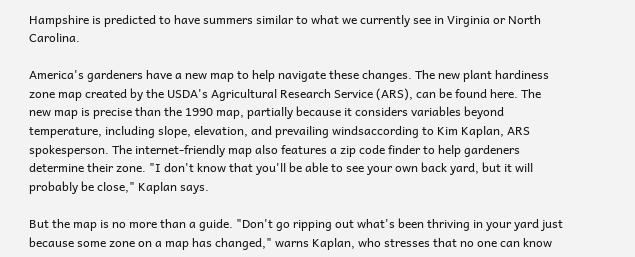Hampshire is predicted to have summers similar to what we currently see in Virginia or North Carolina.

America's gardeners have a new map to help navigate these changes. The new plant hardiness zone map created by the USDA's Agricultural Research Service (ARS), can be found here. The new map is precise than the 1990 map, partially because it considers variables beyond temperature, including slope, elevation, and prevailing windsaccording to Kim Kaplan, ARS spokesperson. The internet-friendly map also features a zip code finder to help gardeners determine their zone. "I don't know that you'll be able to see your own back yard, but it will probably be close," Kaplan says.

But the map is no more than a guide. "Don't go ripping out what's been thriving in your yard just because some zone on a map has changed," warns Kaplan, who stresses that no one can know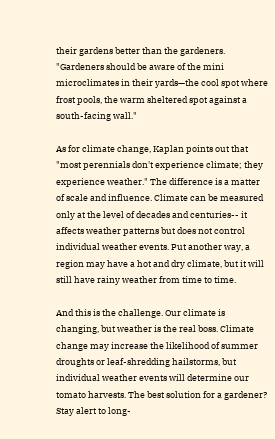their gardens better than the gardeners. "Gardeners should be aware of the mini microclimates in their yards—the cool spot where frost pools, the warm sheltered spot against a south-facing wall."

As for climate change, Kaplan points out that "most perennials don't experience climate; they experience weather." The difference is a matter of scale and influence. Climate can be measured only at the level of decades and centuries-- it affects weather patterns but does not control individual weather events. Put another way, a region may have a hot and dry climate, but it will still have rainy weather from time to time.

And this is the challenge. Our climate is changing, but weather is the real boss. Climate change may increase the likelihood of summer droughts or leaf-shredding hailstorms, but individual weather events will determine our tomato harvests. The best solution for a gardener? Stay alert to long-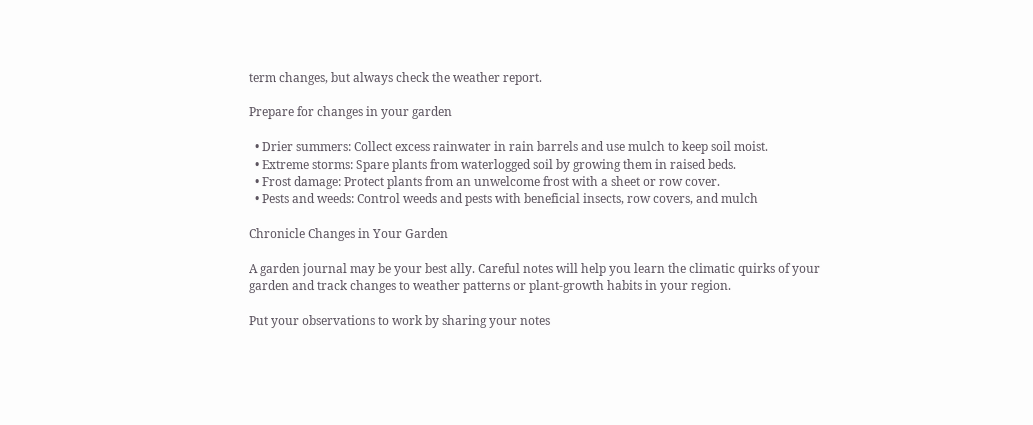term changes, but always check the weather report.

Prepare for changes in your garden

  • Drier summers: Collect excess rainwater in rain barrels and use mulch to keep soil moist.
  • Extreme storms: Spare plants from waterlogged soil by growing them in raised beds.
  • Frost damage: Protect plants from an unwelcome frost with a sheet or row cover.
  • Pests and weeds: Control weeds and pests with beneficial insects, row covers, and mulch

Chronicle Changes in Your Garden

A garden journal may be your best ally. Careful notes will help you learn the climatic quirks of your garden and track changes to weather patterns or plant-growth habits in your region.

Put your observations to work by sharing your notes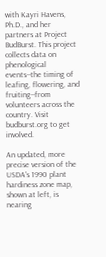with Kayri Havens, Ph.D., and her partners at Project BudBurst. This project collects data on phenological events--the timing of leafing, flowering, and fruiting--from volunteers across the country. Visit budburst.org to get involved.

An updated, more precise version of the USDA's 1990 plant hardiness zone map, shown at left, is nearing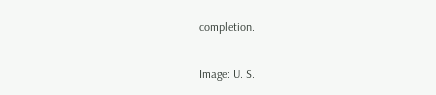completion.

Image: U. S.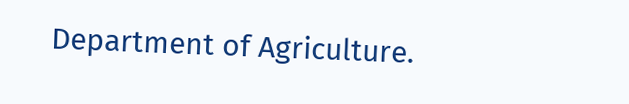Department of Agriculture.